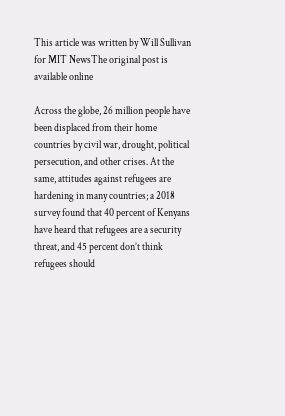This article was written by Will Sullivan for MIT NewsThe original post is available online

Across the globe, 26 million people have been displaced from their home countries by civil war, drought, political persecution, and other crises. At the same, attitudes against refugees are hardening in many countries; a 2018 survey found that 40 percent of Kenyans have heard that refugees are a security threat, and 45 percent don’t think refugees should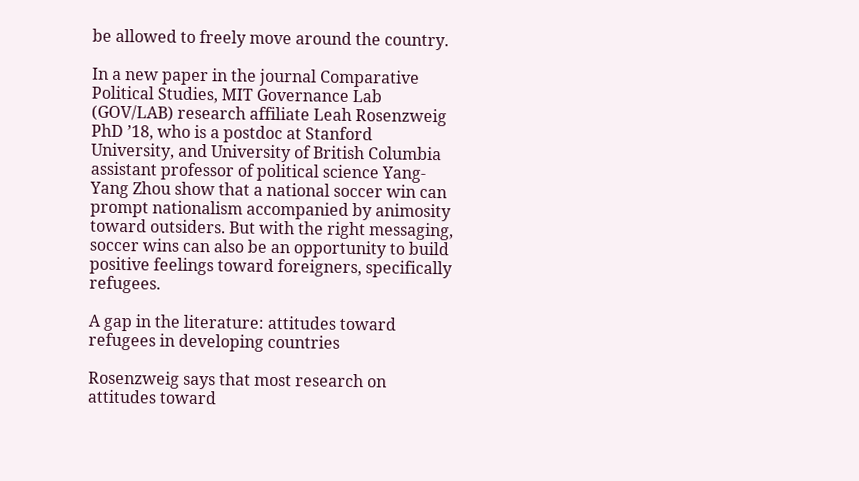be allowed to freely move around the country.

In a new paper in the journal Comparative Political Studies, MIT Governance Lab (GOV/LAB) research affiliate Leah Rosenzweig PhD ’18, who is a postdoc at Stanford University, and University of British Columbia assistant professor of political science Yang-Yang Zhou show that a national soccer win can prompt nationalism accompanied by animosity toward outsiders. But with the right messaging, soccer wins can also be an opportunity to build positive feelings toward foreigners, specifically refugees.

A gap in the literature: attitudes toward refugees in developing countries

Rosenzweig says that most research on attitudes toward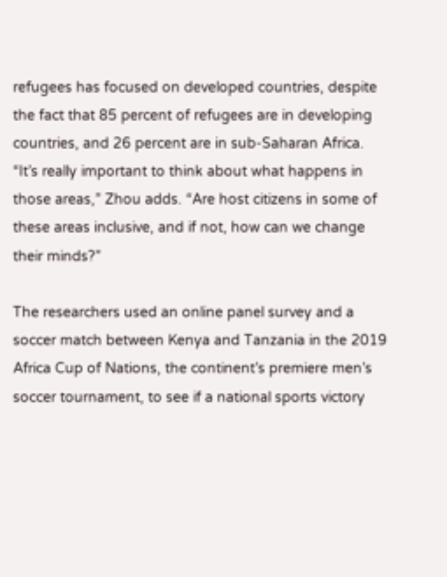refugees has focused on developed countries, despite the fact that 85 percent of refugees are in developing countries, and 26 percent are in sub-Saharan Africa. “It’s really important to think about what happens in those areas,” Zhou adds. “Are host citizens in some of these areas inclusive, and if not, how can we change their minds?”

The researchers used an online panel survey and a soccer match between Kenya and Tanzania in the 2019 Africa Cup of Nations, the continent’s premiere men’s soccer tournament, to see if a national sports victory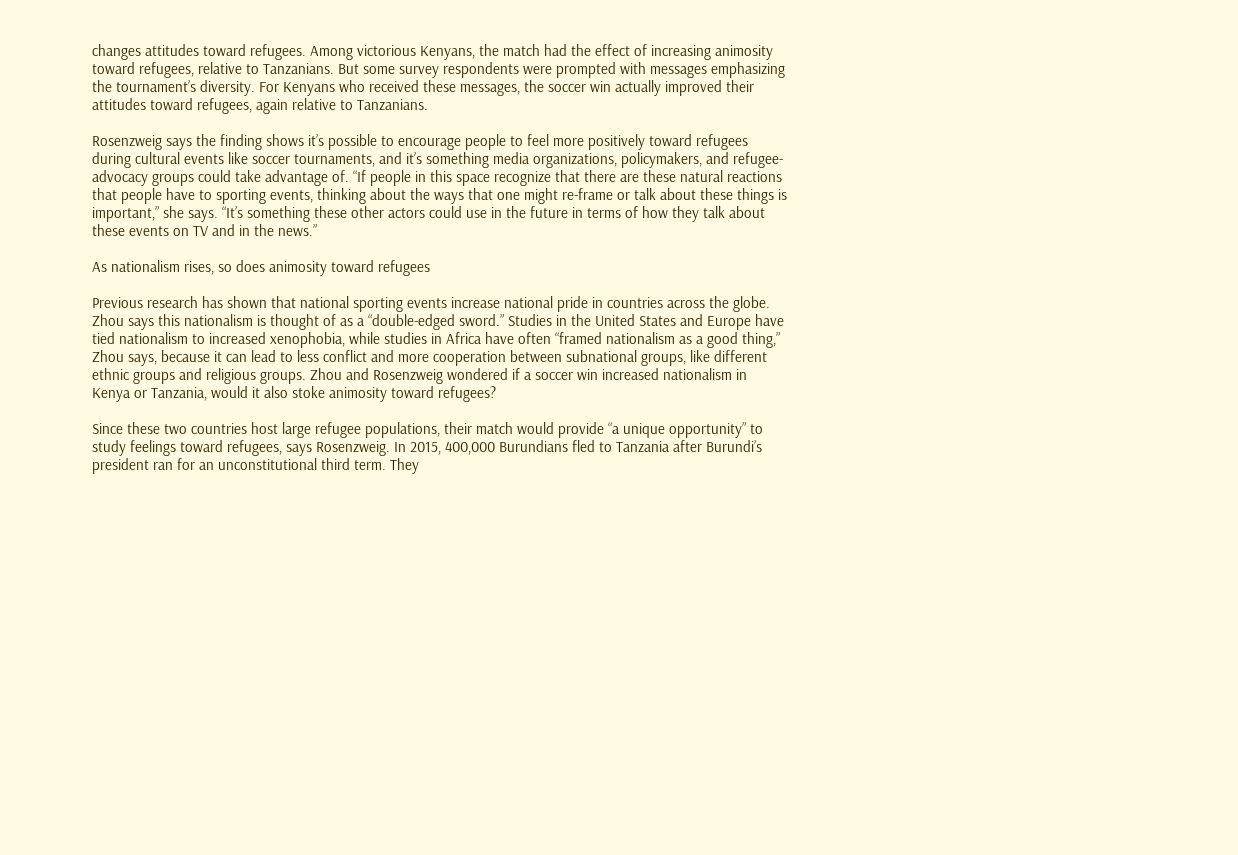changes attitudes toward refugees. Among victorious Kenyans, the match had the effect of increasing animosity toward refugees, relative to Tanzanians. But some survey respondents were prompted with messages emphasizing the tournament’s diversity. For Kenyans who received these messages, the soccer win actually improved their attitudes toward refugees, again relative to Tanzanians.

Rosenzweig says the finding shows it’s possible to encourage people to feel more positively toward refugees during cultural events like soccer tournaments, and it’s something media organizations, policymakers, and refugee-advocacy groups could take advantage of. “If people in this space recognize that there are these natural reactions that people have to sporting events, thinking about the ways that one might re-frame or talk about these things is important,” she says. “It’s something these other actors could use in the future in terms of how they talk about these events on TV and in the news.”

As nationalism rises, so does animosity toward refugees

Previous research has shown that national sporting events increase national pride in countries across the globe. Zhou says this nationalism is thought of as a “double-edged sword.” Studies in the United States and Europe have tied nationalism to increased xenophobia, while studies in Africa have often “framed nationalism as a good thing,” Zhou says, because it can lead to less conflict and more cooperation between subnational groups, like different ethnic groups and religious groups. Zhou and Rosenzweig wondered if a soccer win increased nationalism in Kenya or Tanzania, would it also stoke animosity toward refugees?

Since these two countries host large refugee populations, their match would provide “a unique opportunity” to study feelings toward refugees, says Rosenzweig. In 2015, 400,000 Burundians fled to Tanzania after Burundi’s president ran for an unconstitutional third term. They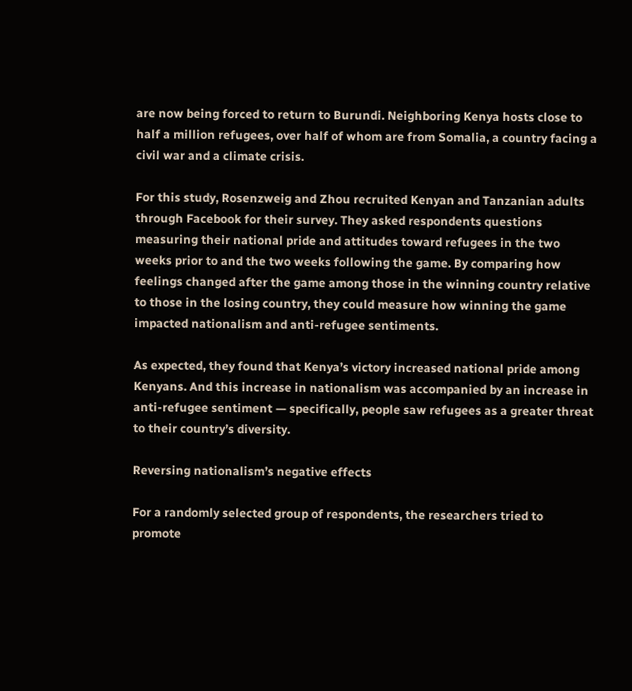are now being forced to return to Burundi. Neighboring Kenya hosts close to half a million refugees, over half of whom are from Somalia, a country facing a civil war and a climate crisis.

For this study, Rosenzweig and Zhou recruited Kenyan and Tanzanian adults through Facebook for their survey. They asked respondents questions measuring their national pride and attitudes toward refugees in the two weeks prior to and the two weeks following the game. By comparing how feelings changed after the game among those in the winning country relative to those in the losing country, they could measure how winning the game impacted nationalism and anti-refugee sentiments.

As expected, they found that Kenya’s victory increased national pride among Kenyans. And this increase in nationalism was accompanied by an increase in anti-refugee sentiment — specifically, people saw refugees as a greater threat to their country’s diversity.

Reversing nationalism’s negative effects

For a randomly selected group of respondents, the researchers tried to promote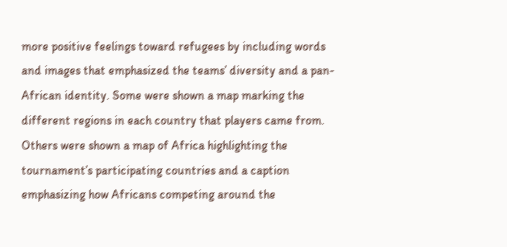more positive feelings toward refugees by including words and images that emphasized the teams’ diversity and a pan-African identity. Some were shown a map marking the different regions in each country that players came from. Others were shown a map of Africa highlighting the tournament’s participating countries and a caption emphasizing how Africans competing around the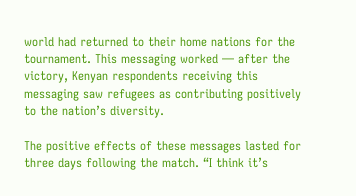world had returned to their home nations for the tournament. This messaging worked — after the victory, Kenyan respondents receiving this messaging saw refugees as contributing positively to the nation’s diversity.

The positive effects of these messages lasted for three days following the match. “I think it’s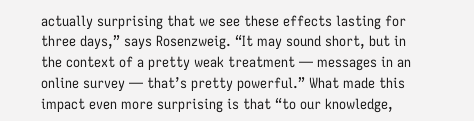actually surprising that we see these effects lasting for three days,” says Rosenzweig. “It may sound short, but in the context of a pretty weak treatment — messages in an online survey — that’s pretty powerful.” What made this impact even more surprising is that “to our knowledge,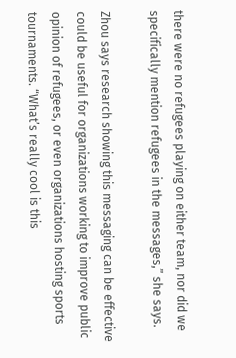there were no refugees playing on either team, nor did we specifically mention refugees in the messages,” she says.

Zhou says research showing this messaging can be effective could be useful for organizations working to improve public opinion of refugees, or even organizations hosting sports tournaments. “What’s really cool is this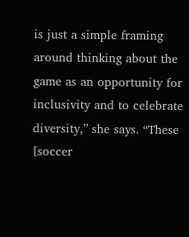is just a simple framing around thinking about the game as an opportunity for inclusivity and to celebrate diversity,” she says. “These [soccer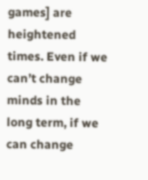games] are heightened times. Even if we can’t change minds in the long term, if we can change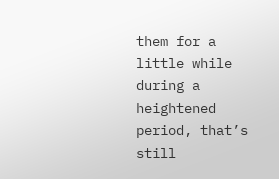them for a little while during a heightened period, that’s still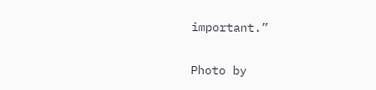important.”

Photo by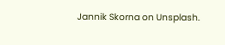Jannik Skorna on Unsplash.